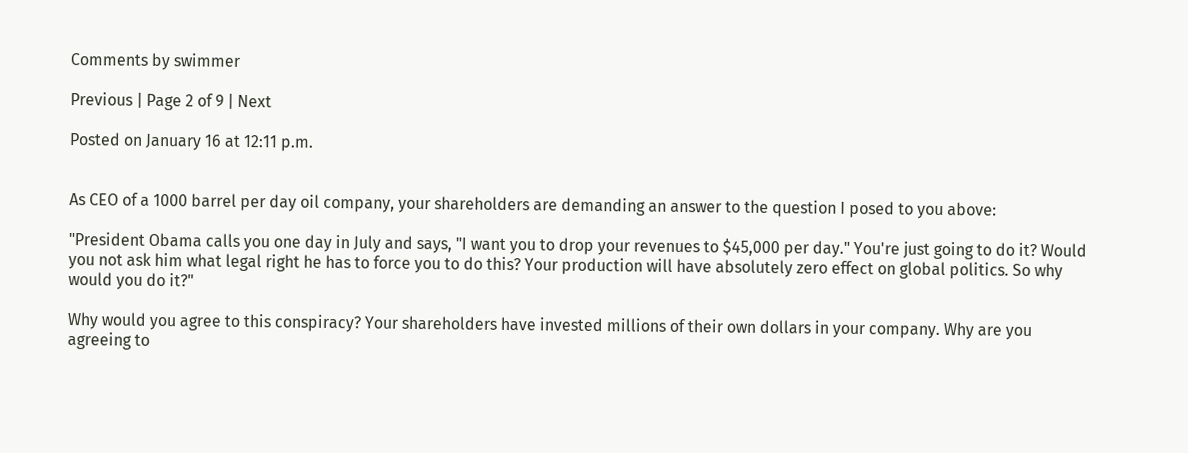Comments by swimmer

Previous | Page 2 of 9 | Next

Posted on January 16 at 12:11 p.m.


As CEO of a 1000 barrel per day oil company, your shareholders are demanding an answer to the question I posed to you above:

"President Obama calls you one day in July and says, "I want you to drop your revenues to $45,000 per day." You're just going to do it? Would you not ask him what legal right he has to force you to do this? Your production will have absolutely zero effect on global politics. So why would you do it?"

Why would you agree to this conspiracy? Your shareholders have invested millions of their own dollars in your company. Why are you agreeing to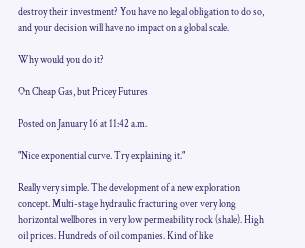destroy their investment? You have no legal obligation to do so, and your decision will have no impact on a global scale.

Why would you do it?

On Cheap Gas, but Pricey Futures

Posted on January 16 at 11:42 a.m.

"Nice exponential curve. Try explaining it."

Really very simple. The development of a new exploration concept. Multi-stage hydraulic fracturing over very long horizontal wellbores in very low permeability rock (shale). High oil prices. Hundreds of oil companies. Kind of like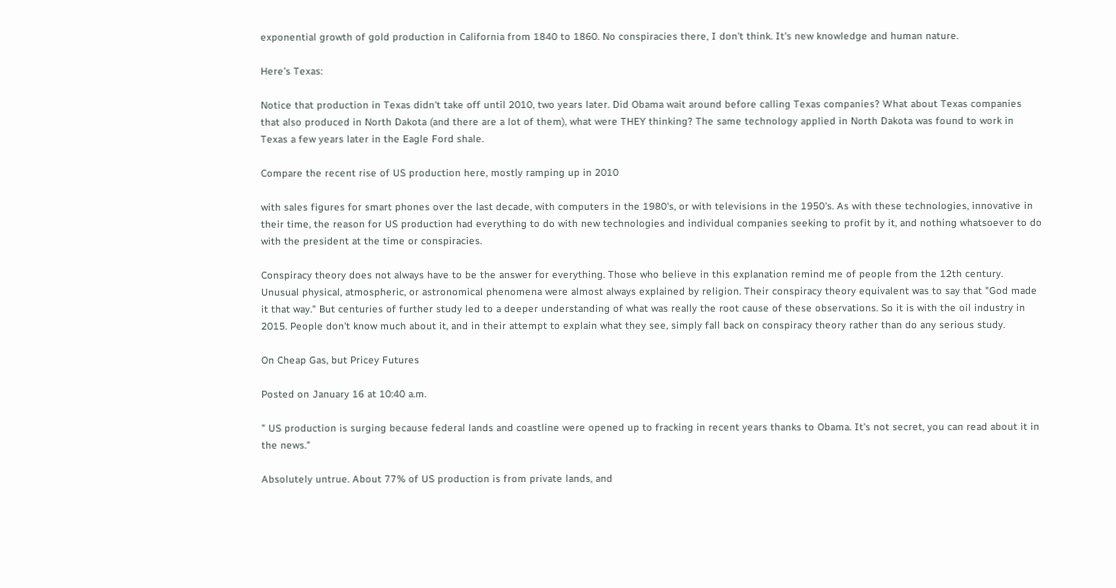exponential growth of gold production in California from 1840 to 1860. No conspiracies there, I don't think. It's new knowledge and human nature.

Here's Texas:

Notice that production in Texas didn't take off until 2010, two years later. Did Obama wait around before calling Texas companies? What about Texas companies that also produced in North Dakota (and there are a lot of them), what were THEY thinking? The same technology applied in North Dakota was found to work in Texas a few years later in the Eagle Ford shale.

Compare the recent rise of US production here, mostly ramping up in 2010

with sales figures for smart phones over the last decade, with computers in the 1980's, or with televisions in the 1950's. As with these technologies, innovative in their time, the reason for US production had everything to do with new technologies and individual companies seeking to profit by it, and nothing whatsoever to do with the president at the time or conspiracies.

Conspiracy theory does not always have to be the answer for everything. Those who believe in this explanation remind me of people from the 12th century. Unusual physical, atmospheric, or astronomical phenomena were almost always explained by religion. Their conspiracy theory equivalent was to say that "God made it that way." But centuries of further study led to a deeper understanding of what was really the root cause of these observations. So it is with the oil industry in 2015. People don't know much about it, and in their attempt to explain what they see, simply fall back on conspiracy theory rather than do any serious study.

On Cheap Gas, but Pricey Futures

Posted on January 16 at 10:40 a.m.

" US production is surging because federal lands and coastline were opened up to fracking in recent years thanks to Obama. It's not secret, you can read about it in the news."

Absolutely untrue. About 77% of US production is from private lands, and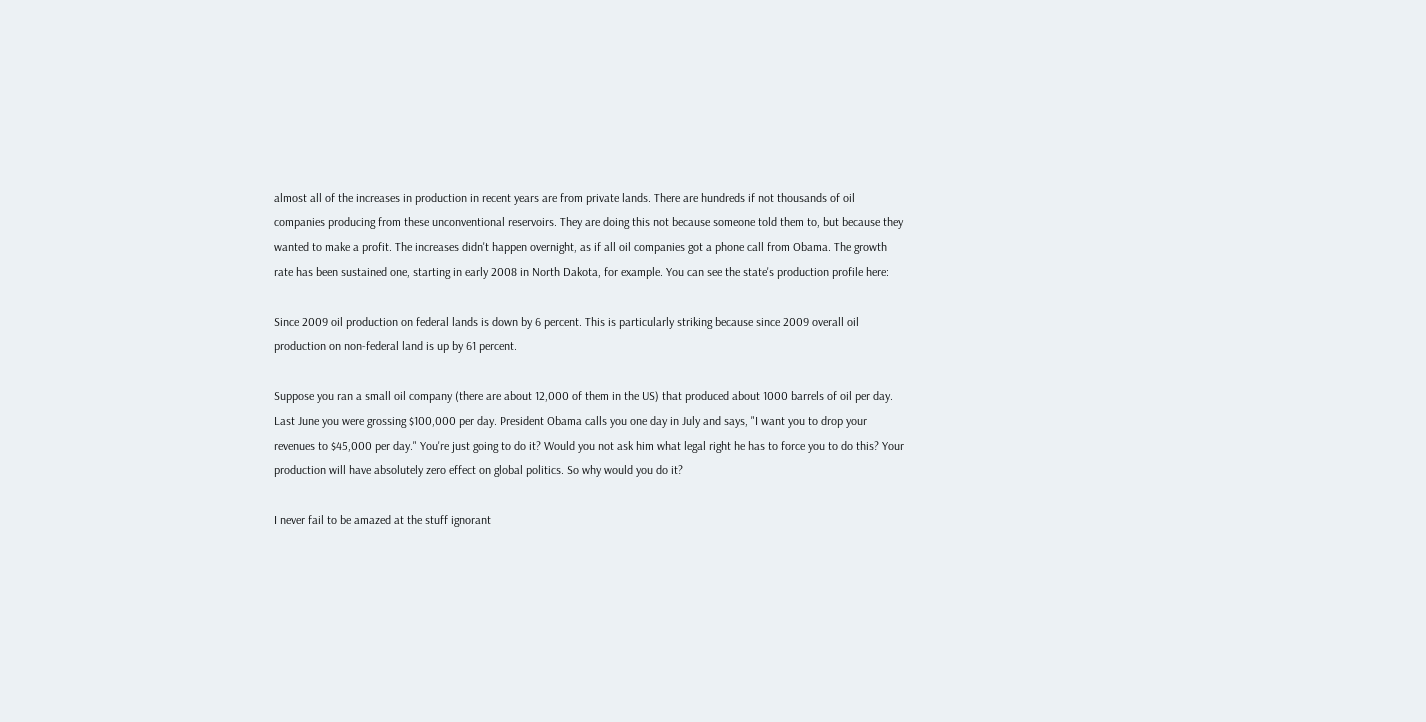almost all of the increases in production in recent years are from private lands. There are hundreds if not thousands of oil companies producing from these unconventional reservoirs. They are doing this not because someone told them to, but because they wanted to make a profit. The increases didn't happen overnight, as if all oil companies got a phone call from Obama. The growth rate has been sustained one, starting in early 2008 in North Dakota, for example. You can see the state's production profile here:

Since 2009 oil production on federal lands is down by 6 percent. This is particularly striking because since 2009 overall oil production on non-federal land is up by 61 percent.

Suppose you ran a small oil company (there are about 12,000 of them in the US) that produced about 1000 barrels of oil per day. Last June you were grossing $100,000 per day. President Obama calls you one day in July and says, "I want you to drop your revenues to $45,000 per day." You're just going to do it? Would you not ask him what legal right he has to force you to do this? Your production will have absolutely zero effect on global politics. So why would you do it?

I never fail to be amazed at the stuff ignorant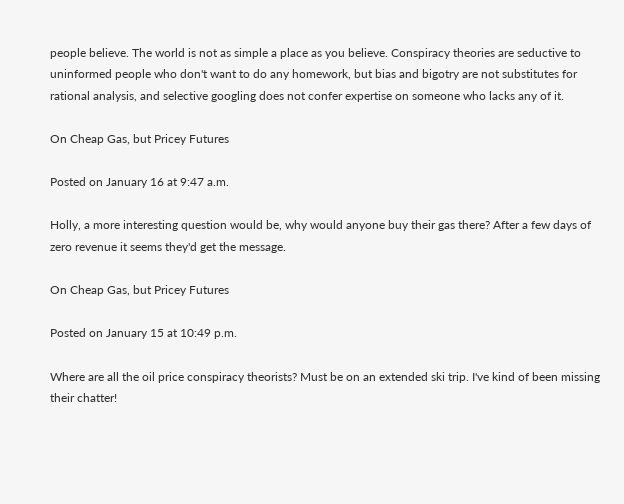people believe. The world is not as simple a place as you believe. Conspiracy theories are seductive to uninformed people who don't want to do any homework, but bias and bigotry are not substitutes for rational analysis, and selective googling does not confer expertise on someone who lacks any of it.

On Cheap Gas, but Pricey Futures

Posted on January 16 at 9:47 a.m.

Holly, a more interesting question would be, why would anyone buy their gas there? After a few days of zero revenue it seems they'd get the message.

On Cheap Gas, but Pricey Futures

Posted on January 15 at 10:49 p.m.

Where are all the oil price conspiracy theorists? Must be on an extended ski trip. I've kind of been missing their chatter!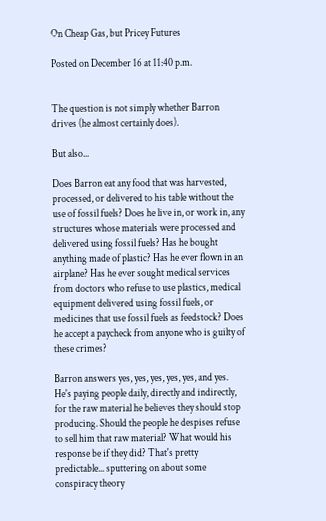On Cheap Gas, but Pricey Futures

Posted on December 16 at 11:40 p.m.


The question is not simply whether Barron drives (he almost certainly does).

But also...

Does Barron eat any food that was harvested, processed, or delivered to his table without the use of fossil fuels? Does he live in, or work in, any structures whose materials were processed and delivered using fossil fuels? Has he bought anything made of plastic? Has he ever flown in an airplane? Has he ever sought medical services from doctors who refuse to use plastics, medical equipment delivered using fossil fuels, or medicines that use fossil fuels as feedstock? Does he accept a paycheck from anyone who is guilty of these crimes?

Barron answers yes, yes, yes, yes, yes, and yes. He's paying people daily, directly and indirectly, for the raw material he believes they should stop producing. Should the people he despises refuse to sell him that raw material? What would his response be if they did? That's pretty predictable... sputtering on about some conspiracy theory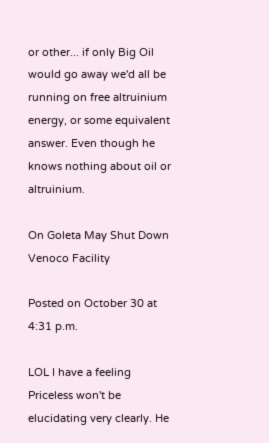or other... if only Big Oil would go away we'd all be running on free altruinium energy, or some equivalent answer. Even though he knows nothing about oil or altruinium.

On Goleta May Shut Down Venoco Facility

Posted on October 30 at 4:31 p.m.

LOL I have a feeling Priceless won't be elucidating very clearly. He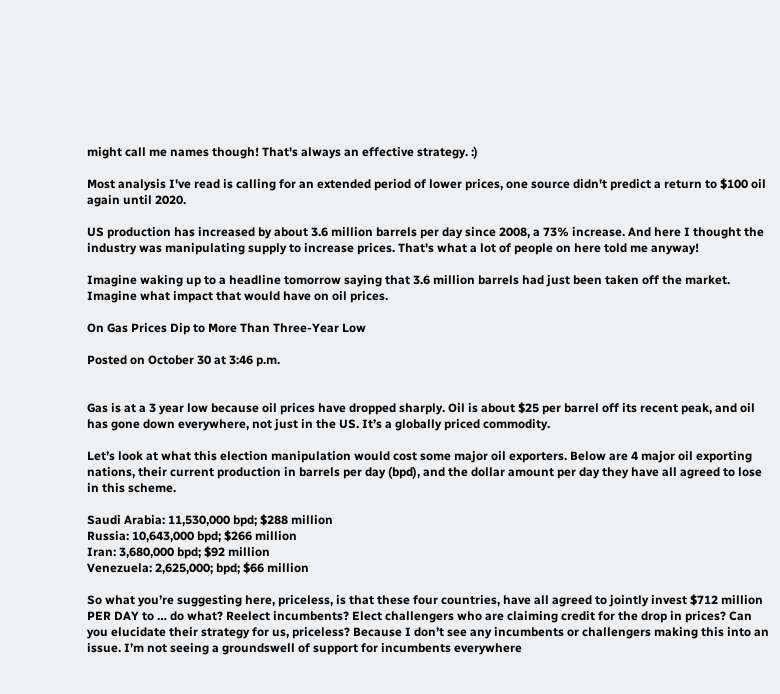might call me names though! That's always an effective strategy. :)

Most analysis I've read is calling for an extended period of lower prices, one source didn't predict a return to $100 oil again until 2020.

US production has increased by about 3.6 million barrels per day since 2008, a 73% increase. And here I thought the industry was manipulating supply to increase prices. That's what a lot of people on here told me anyway!

Imagine waking up to a headline tomorrow saying that 3.6 million barrels had just been taken off the market. Imagine what impact that would have on oil prices.

On Gas Prices Dip to More Than Three-Year Low

Posted on October 30 at 3:46 p.m.


Gas is at a 3 year low because oil prices have dropped sharply. Oil is about $25 per barrel off its recent peak, and oil has gone down everywhere, not just in the US. It’s a globally priced commodity.

Let’s look at what this election manipulation would cost some major oil exporters. Below are 4 major oil exporting nations, their current production in barrels per day (bpd), and the dollar amount per day they have all agreed to lose in this scheme.

Saudi Arabia: 11,530,000 bpd; $288 million
Russia: 10,643,000 bpd; $266 million
Iran: 3,680,000 bpd; $92 million
Venezuela: 2,625,000; bpd; $66 million

So what you’re suggesting here, priceless, is that these four countries, have all agreed to jointly invest $712 million PER DAY to … do what? Reelect incumbents? Elect challengers who are claiming credit for the drop in prices? Can you elucidate their strategy for us, priceless? Because I don’t see any incumbents or challengers making this into an issue. I’m not seeing a groundswell of support for incumbents everywhere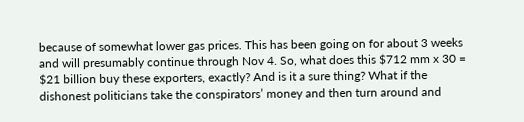because of somewhat lower gas prices. This has been going on for about 3 weeks and will presumably continue through Nov 4. So, what does this $712 mm x 30 = $21 billion buy these exporters, exactly? And is it a sure thing? What if the dishonest politicians take the conspirators’ money and then turn around and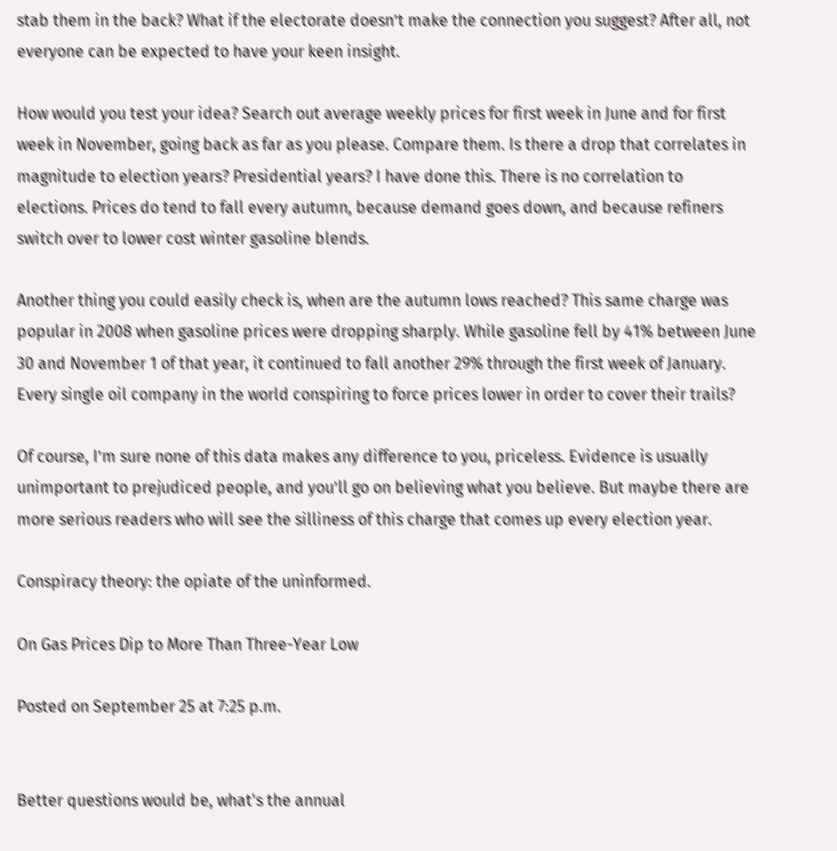stab them in the back? What if the electorate doesn’t make the connection you suggest? After all, not everyone can be expected to have your keen insight.

How would you test your idea? Search out average weekly prices for first week in June and for first week in November, going back as far as you please. Compare them. Is there a drop that correlates in magnitude to election years? Presidential years? I have done this. There is no correlation to elections. Prices do tend to fall every autumn, because demand goes down, and because refiners switch over to lower cost winter gasoline blends.

Another thing you could easily check is, when are the autumn lows reached? This same charge was popular in 2008 when gasoline prices were dropping sharply. While gasoline fell by 41% between June 30 and November 1 of that year, it continued to fall another 29% through the first week of January. Every single oil company in the world conspiring to force prices lower in order to cover their trails?

Of course, I’m sure none of this data makes any difference to you, priceless. Evidence is usually unimportant to prejudiced people, and you’ll go on believing what you believe. But maybe there are more serious readers who will see the silliness of this charge that comes up every election year.

Conspiracy theory: the opiate of the uninformed.

On Gas Prices Dip to More Than Three-Year Low

Posted on September 25 at 7:25 p.m.


Better questions would be, what's the annual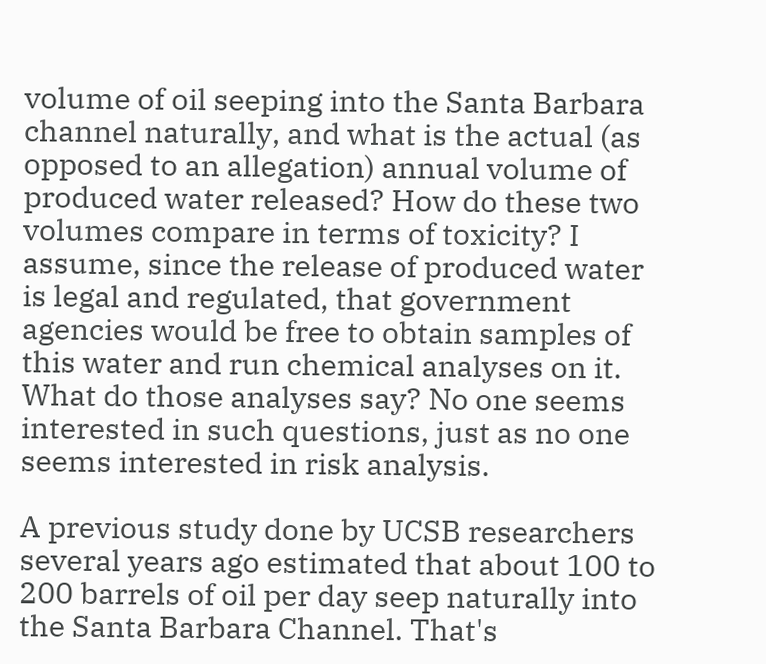volume of oil seeping into the Santa Barbara channel naturally, and what is the actual (as opposed to an allegation) annual volume of produced water released? How do these two volumes compare in terms of toxicity? I assume, since the release of produced water is legal and regulated, that government agencies would be free to obtain samples of this water and run chemical analyses on it. What do those analyses say? No one seems interested in such questions, just as no one seems interested in risk analysis.

A previous study done by UCSB researchers several years ago estimated that about 100 to 200 barrels of oil per day seep naturally into the Santa Barbara Channel. That's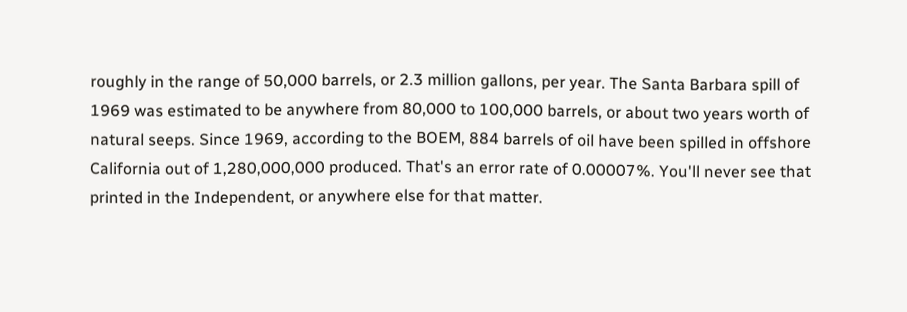roughly in the range of 50,000 barrels, or 2.3 million gallons, per year. The Santa Barbara spill of 1969 was estimated to be anywhere from 80,000 to 100,000 barrels, or about two years worth of natural seeps. Since 1969, according to the BOEM, 884 barrels of oil have been spilled in offshore California out of 1,280,000,000 produced. That's an error rate of 0.00007%. You'll never see that printed in the Independent, or anywhere else for that matter.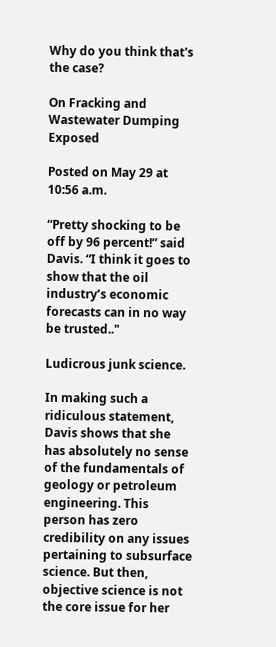Why do you think that's the case?

On Fracking and Wastewater Dumping Exposed

Posted on May 29 at 10:56 a.m.

“Pretty shocking to be off by 96 percent!” said Davis. “I think it goes to show that the oil industry’s economic forecasts can in no way be trusted.."

Ludicrous junk science.

In making such a ridiculous statement, Davis shows that she has absolutely no sense of the fundamentals of geology or petroleum engineering. This person has zero credibility on any issues pertaining to subsurface science. But then, objective science is not the core issue for her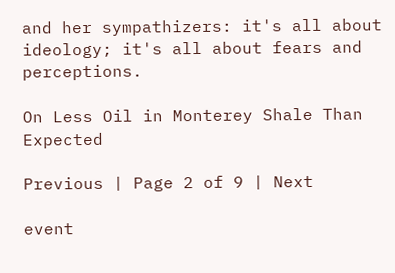and her sympathizers: it's all about ideology; it's all about fears and perceptions.

On Less Oil in Monterey Shale Than Expected

Previous | Page 2 of 9 | Next

event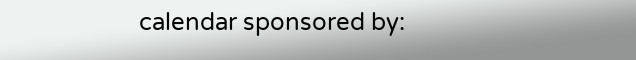calendar sponsored by: